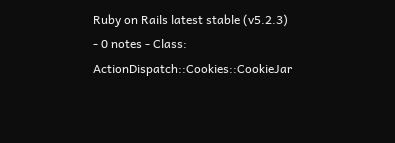Ruby on Rails latest stable (v5.2.3) - 0 notes - Class: ActionDispatch::Cookies::CookieJar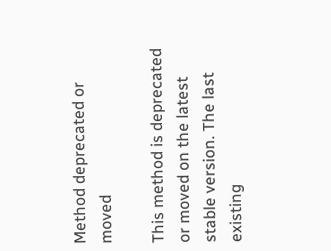Method deprecated or moved

This method is deprecated or moved on the latest stable version. The last existing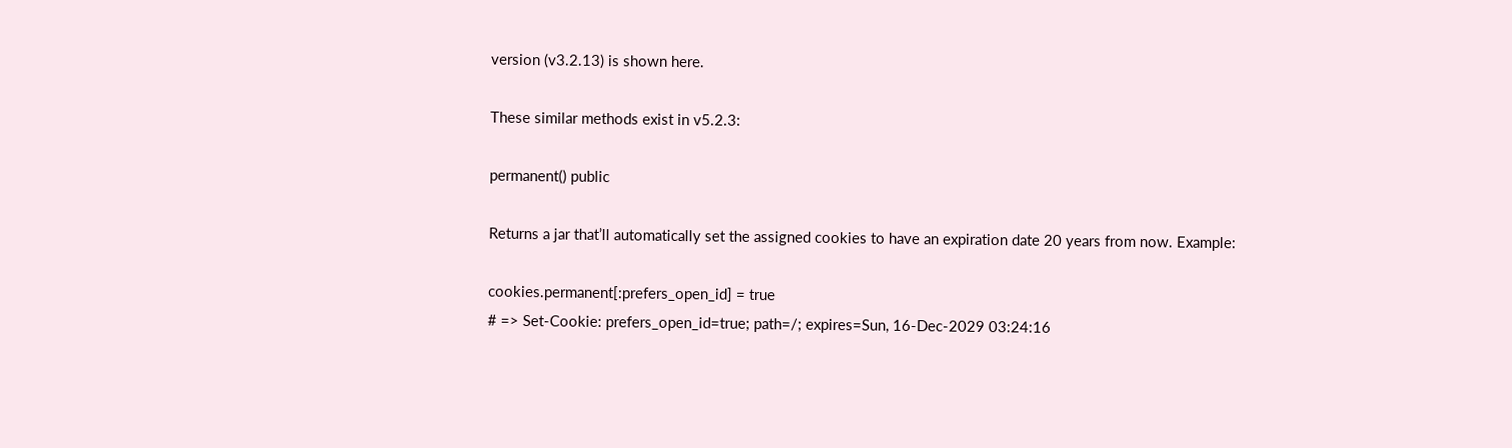version (v3.2.13) is shown here.

These similar methods exist in v5.2.3:

permanent() public

Returns a jar that’ll automatically set the assigned cookies to have an expiration date 20 years from now. Example:

cookies.permanent[:prefers_open_id] = true
# => Set-Cookie: prefers_open_id=true; path=/; expires=Sun, 16-Dec-2029 03:24:16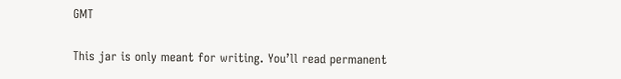GMT

This jar is only meant for writing. You’ll read permanent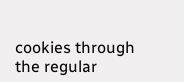cookies through the regular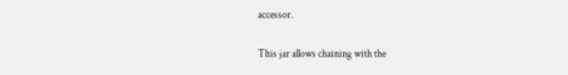accessor.

This jar allows chaining with the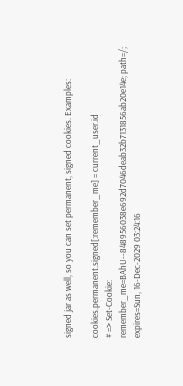signed jar as well, so you can set permanent, signed cookies. Examples:

cookies.permanent.signed[:remember_me] = current_user.id
# => Set-Cookie: remember_me=BAhU--848956038e692d7046deab32b7131856ab20e14e; path=/; expires=Sun, 16-Dec-2029 03:24:16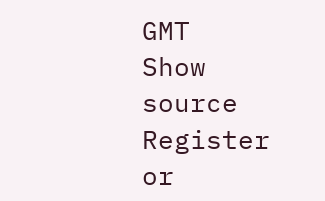GMT
Show source
Register or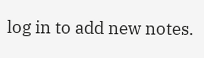log in to add new notes.